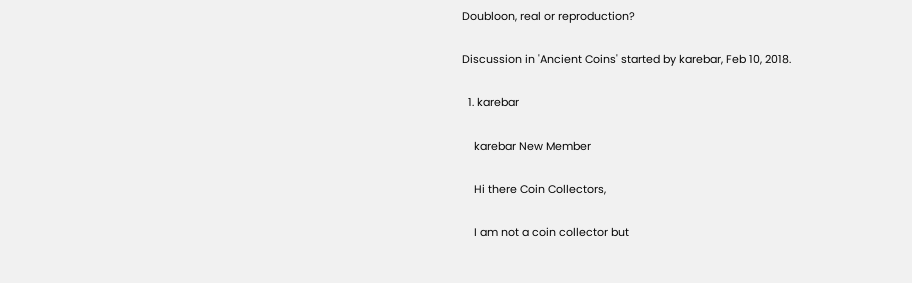Doubloon, real or reproduction?

Discussion in 'Ancient Coins' started by karebar, Feb 10, 2018.

  1. karebar

    karebar New Member

    Hi there Coin Collectors,

    I am not a coin collector but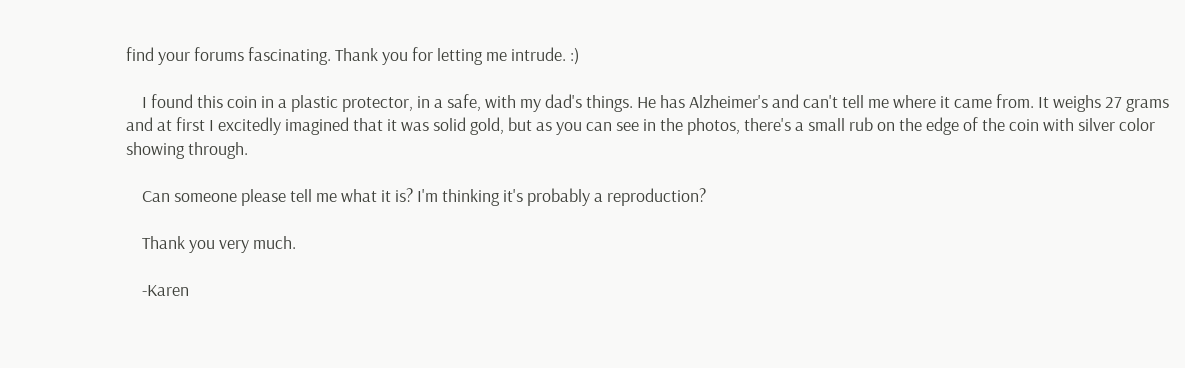find your forums fascinating. Thank you for letting me intrude. :)

    I found this coin in a plastic protector, in a safe, with my dad's things. He has Alzheimer's and can't tell me where it came from. It weighs 27 grams and at first I excitedly imagined that it was solid gold, but as you can see in the photos, there's a small rub on the edge of the coin with silver color showing through.

    Can someone please tell me what it is? I'm thinking it's probably a reproduction?

    Thank you very much.

    -Karen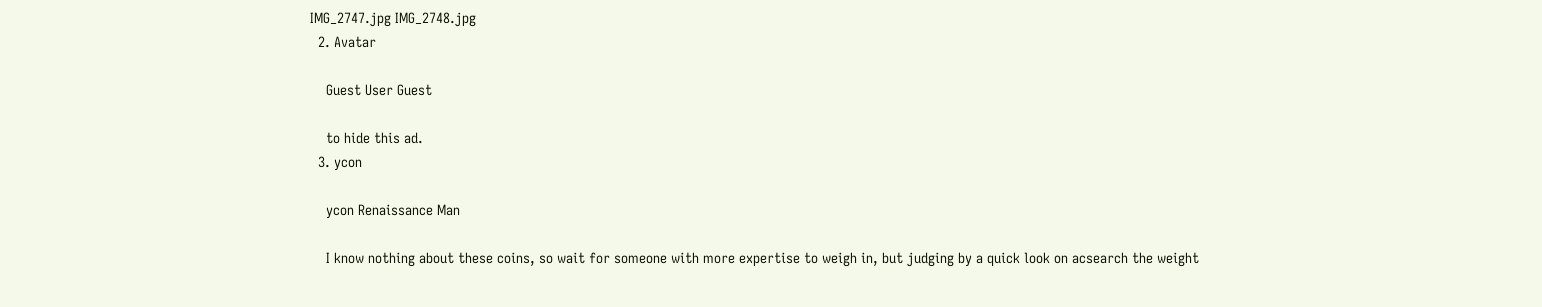IMG_2747.jpg IMG_2748.jpg
  2. Avatar

    Guest User Guest

    to hide this ad.
  3. ycon

    ycon Renaissance Man

    I know nothing about these coins, so wait for someone with more expertise to weigh in, but judging by a quick look on acsearch the weight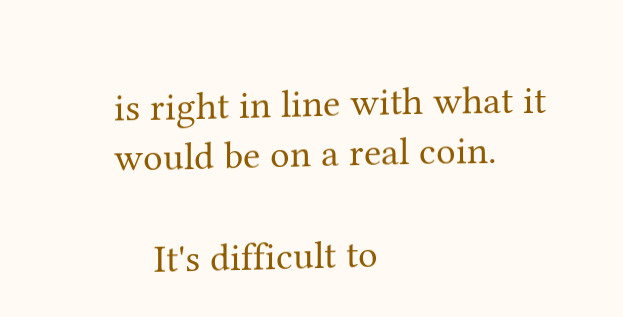is right in line with what it would be on a real coin.

    It's difficult to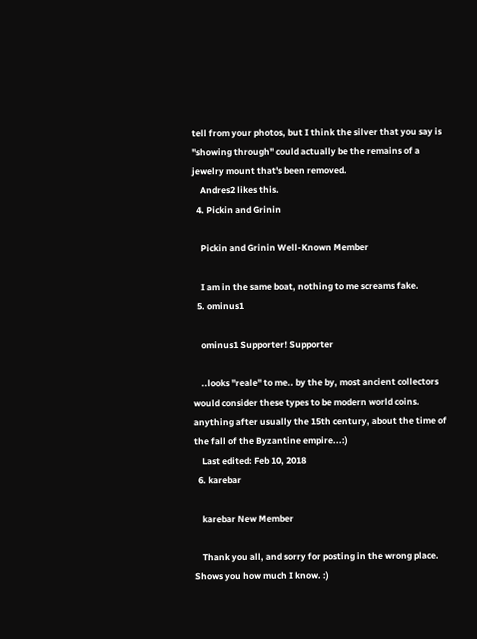tell from your photos, but I think the silver that you say is "showing through" could actually be the remains of a jewelry mount that's been removed.
    Andres2 likes this.
  4. Pickin and Grinin

    Pickin and Grinin Well-Known Member

    I am in the same boat, nothing to me screams fake.
  5. ominus1

    ominus1 Supporter! Supporter

    ..looks "reale" to me.. by the by, most ancient collectors would consider these types to be modern world coins. anything after usually the 15th century, about the time of the fall of the Byzantine empire...:)
    Last edited: Feb 10, 2018
  6. karebar

    karebar New Member

    Thank you all, and sorry for posting in the wrong place. Shows you how much I know. :)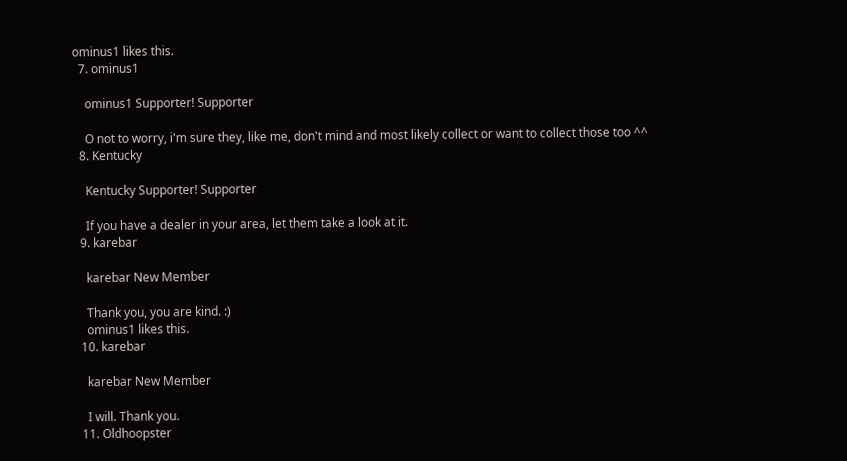ominus1 likes this.
  7. ominus1

    ominus1 Supporter! Supporter

    O not to worry, i'm sure they, like me, don't mind and most likely collect or want to collect those too ^^
  8. Kentucky

    Kentucky Supporter! Supporter

    If you have a dealer in your area, let them take a look at it.
  9. karebar

    karebar New Member

    Thank you, you are kind. :)
    ominus1 likes this.
  10. karebar

    karebar New Member

    I will. Thank you.
  11. Oldhoopster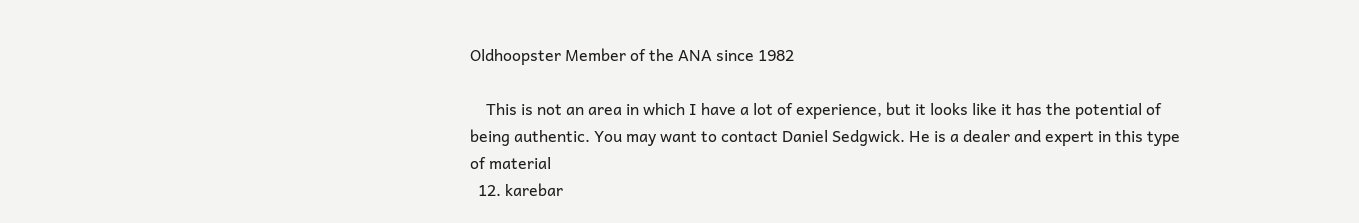Oldhoopster Member of the ANA since 1982

    This is not an area in which I have a lot of experience, but it looks like it has the potential of being authentic. You may want to contact Daniel Sedgwick. He is a dealer and expert in this type of material
  12. karebar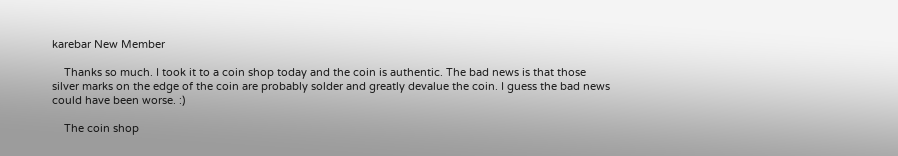karebar New Member

    Thanks so much. I took it to a coin shop today and the coin is authentic. The bad news is that those silver marks on the edge of the coin are probably solder and greatly devalue the coin. I guess the bad news could have been worse. :)

    The coin shop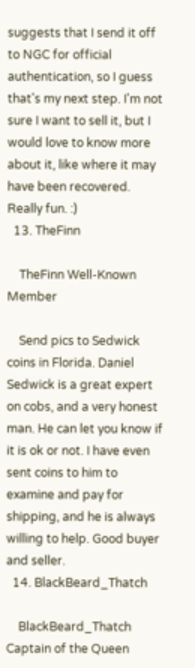suggests that I send it off to NGC for official authentication, so I guess that's my next step. I'm not sure I want to sell it, but I would love to know more about it, like where it may have been recovered. Really fun. :)
  13. TheFinn

    TheFinn Well-Known Member

    Send pics to Sedwick coins in Florida. Daniel Sedwick is a great expert on cobs, and a very honest man. He can let you know if it is ok or not. I have even sent coins to him to examine and pay for shipping, and he is always willing to help. Good buyer and seller.
  14. BlackBeard_Thatch

    BlackBeard_Thatch Captain of the Queen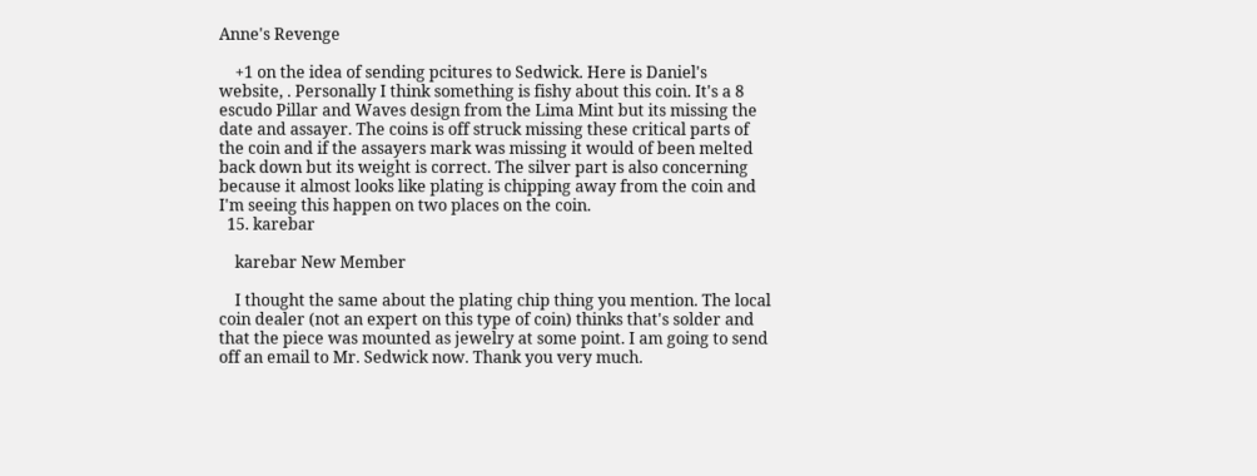Anne's Revenge

    +1 on the idea of sending pcitures to Sedwick. Here is Daniel's website, . Personally I think something is fishy about this coin. It's a 8 escudo Pillar and Waves design from the Lima Mint but its missing the date and assayer. The coins is off struck missing these critical parts of the coin and if the assayers mark was missing it would of been melted back down but its weight is correct. The silver part is also concerning because it almost looks like plating is chipping away from the coin and I'm seeing this happen on two places on the coin.
  15. karebar

    karebar New Member

    I thought the same about the plating chip thing you mention. The local coin dealer (not an expert on this type of coin) thinks that's solder and that the piece was mounted as jewelry at some point. I am going to send off an email to Mr. Sedwick now. Thank you very much.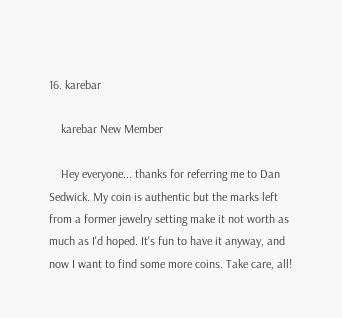16. karebar

    karebar New Member

    Hey everyone... thanks for referring me to Dan Sedwick. My coin is authentic but the marks left from a former jewelry setting make it not worth as much as I'd hoped. It's fun to have it anyway, and now I want to find some more coins. Take care, all!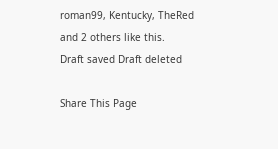roman99, Kentucky, TheRed and 2 others like this.
Draft saved Draft deleted

Share This Page